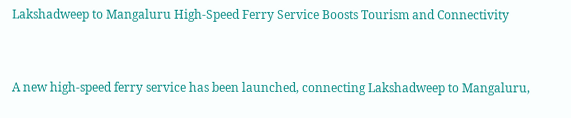Lakshadweep to Mangaluru High-Speed Ferry Service Boosts Tourism and Connectivity


A new high-speed ferry service has been launched, connecting Lakshadweep to Mangaluru,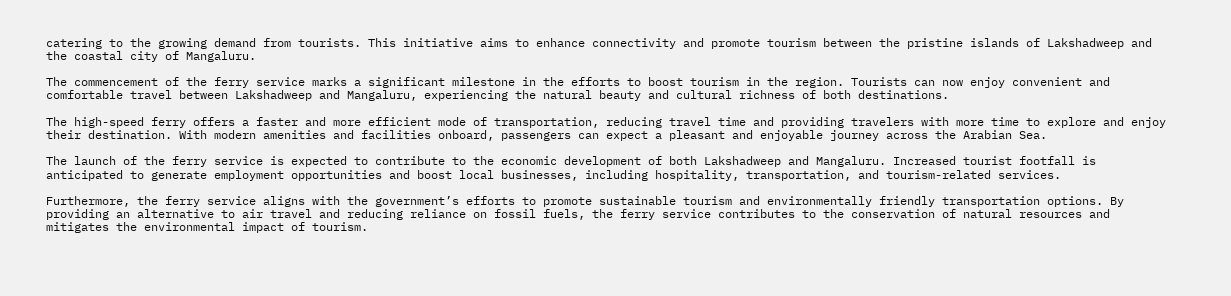catering to the growing demand from tourists. This initiative aims to enhance connectivity and promote tourism between the pristine islands of Lakshadweep and the coastal city of Mangaluru.

The commencement of the ferry service marks a significant milestone in the efforts to boost tourism in the region. Tourists can now enjoy convenient and comfortable travel between Lakshadweep and Mangaluru, experiencing the natural beauty and cultural richness of both destinations.

The high-speed ferry offers a faster and more efficient mode of transportation, reducing travel time and providing travelers with more time to explore and enjoy their destination. With modern amenities and facilities onboard, passengers can expect a pleasant and enjoyable journey across the Arabian Sea.

The launch of the ferry service is expected to contribute to the economic development of both Lakshadweep and Mangaluru. Increased tourist footfall is anticipated to generate employment opportunities and boost local businesses, including hospitality, transportation, and tourism-related services.

Furthermore, the ferry service aligns with the government’s efforts to promote sustainable tourism and environmentally friendly transportation options. By providing an alternative to air travel and reducing reliance on fossil fuels, the ferry service contributes to the conservation of natural resources and mitigates the environmental impact of tourism.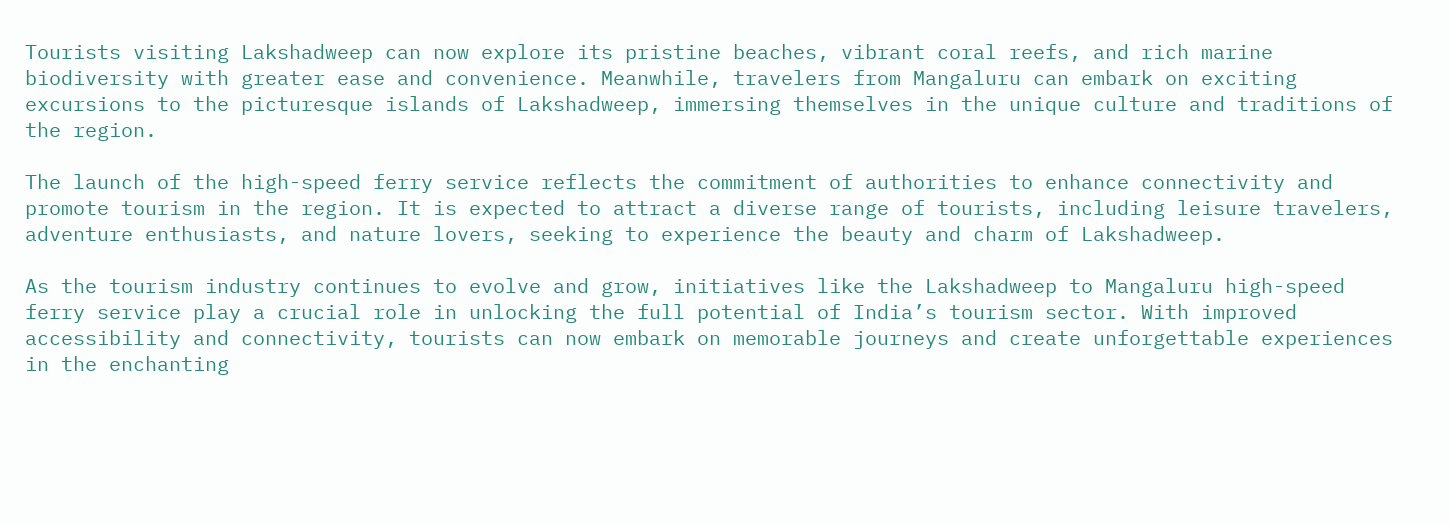Tourists visiting Lakshadweep can now explore its pristine beaches, vibrant coral reefs, and rich marine biodiversity with greater ease and convenience. Meanwhile, travelers from Mangaluru can embark on exciting excursions to the picturesque islands of Lakshadweep, immersing themselves in the unique culture and traditions of the region.

The launch of the high-speed ferry service reflects the commitment of authorities to enhance connectivity and promote tourism in the region. It is expected to attract a diverse range of tourists, including leisure travelers, adventure enthusiasts, and nature lovers, seeking to experience the beauty and charm of Lakshadweep.

As the tourism industry continues to evolve and grow, initiatives like the Lakshadweep to Mangaluru high-speed ferry service play a crucial role in unlocking the full potential of India’s tourism sector. With improved accessibility and connectivity, tourists can now embark on memorable journeys and create unforgettable experiences in the enchanting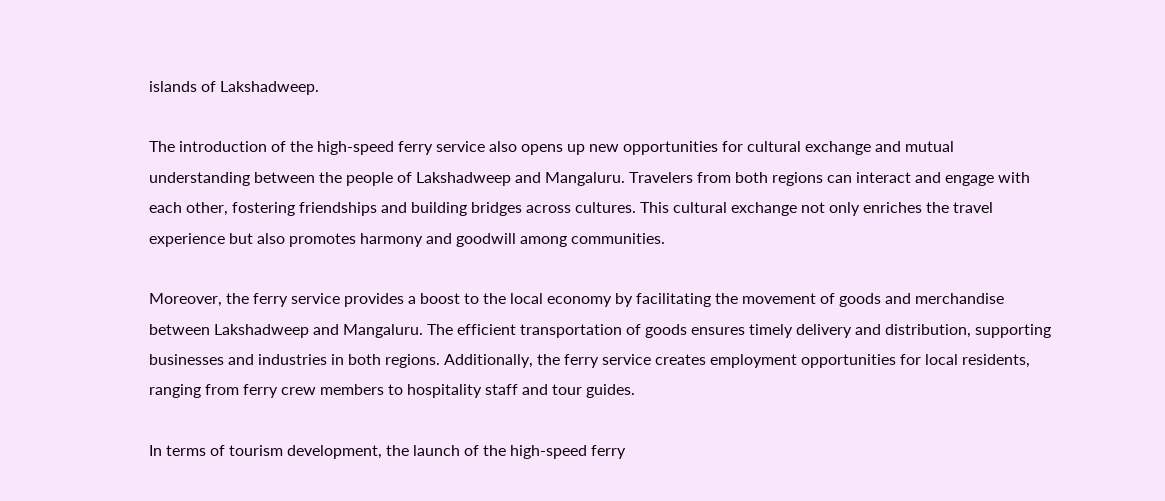islands of Lakshadweep.

The introduction of the high-speed ferry service also opens up new opportunities for cultural exchange and mutual understanding between the people of Lakshadweep and Mangaluru. Travelers from both regions can interact and engage with each other, fostering friendships and building bridges across cultures. This cultural exchange not only enriches the travel experience but also promotes harmony and goodwill among communities.

Moreover, the ferry service provides a boost to the local economy by facilitating the movement of goods and merchandise between Lakshadweep and Mangaluru. The efficient transportation of goods ensures timely delivery and distribution, supporting businesses and industries in both regions. Additionally, the ferry service creates employment opportunities for local residents, ranging from ferry crew members to hospitality staff and tour guides.

In terms of tourism development, the launch of the high-speed ferry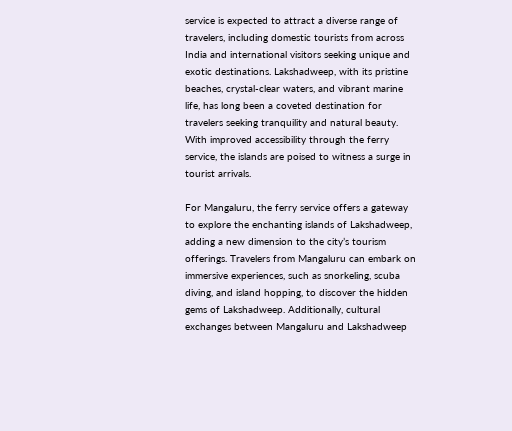service is expected to attract a diverse range of travelers, including domestic tourists from across India and international visitors seeking unique and exotic destinations. Lakshadweep, with its pristine beaches, crystal-clear waters, and vibrant marine life, has long been a coveted destination for travelers seeking tranquility and natural beauty. With improved accessibility through the ferry service, the islands are poised to witness a surge in tourist arrivals.

For Mangaluru, the ferry service offers a gateway to explore the enchanting islands of Lakshadweep, adding a new dimension to the city’s tourism offerings. Travelers from Mangaluru can embark on immersive experiences, such as snorkeling, scuba diving, and island hopping, to discover the hidden gems of Lakshadweep. Additionally, cultural exchanges between Mangaluru and Lakshadweep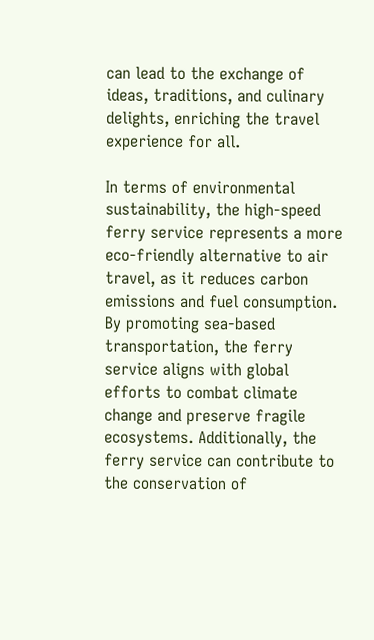can lead to the exchange of ideas, traditions, and culinary delights, enriching the travel experience for all.

In terms of environmental sustainability, the high-speed ferry service represents a more eco-friendly alternative to air travel, as it reduces carbon emissions and fuel consumption. By promoting sea-based transportation, the ferry service aligns with global efforts to combat climate change and preserve fragile ecosystems. Additionally, the ferry service can contribute to the conservation of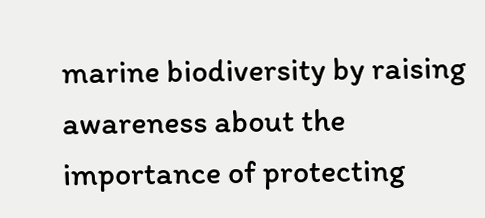marine biodiversity by raising awareness about the importance of protecting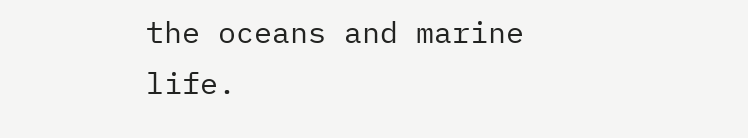the oceans and marine life.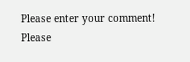Please enter your comment!
Please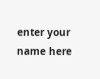enter your name here